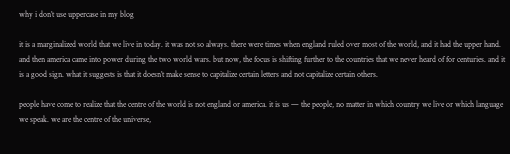why i don’t use uppercase in my blog

it is a marginalized world that we live in today. it was not so always. there were times when england ruled over most of the world, and it had the upper hand. and then america came into power during the two world wars. but now, the focus is shifting further to the countries that we never heard of for centuries. and it is a good sign. what it suggests is that it doesn’t make sense to capitalize certain letters and not capitalize certain others.

people have come to realize that the centre of the world is not england or america. it is us — the people, no matter in which country we live or which language we speak. we are the centre of the universe,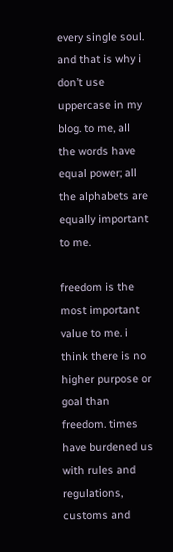every single soul. and that is why i don’t use uppercase in my blog. to me, all the words have equal power; all the alphabets are equally important to me.

freedom is the most important value to me. i think there is no higher purpose or goal than freedom. times have burdened us with rules and regulations, customs and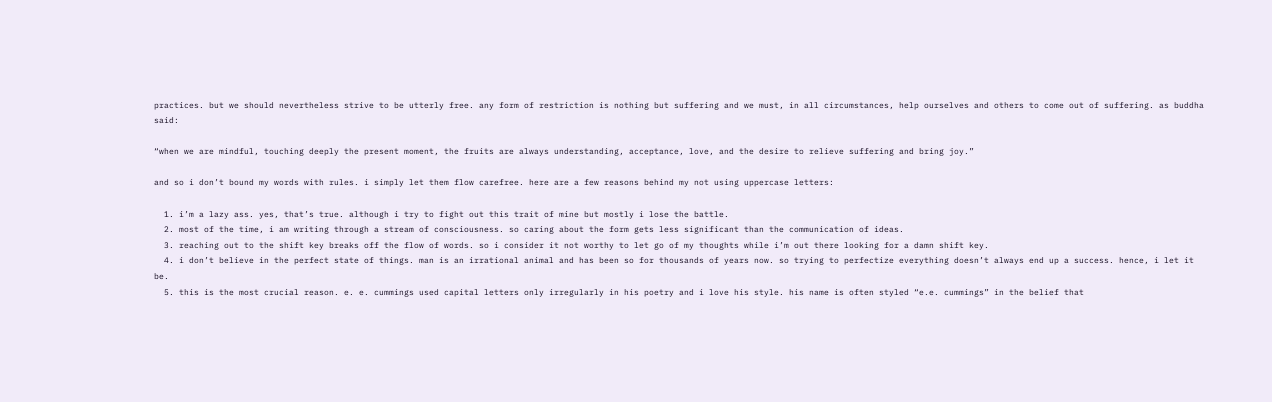practices. but we should nevertheless strive to be utterly free. any form of restriction is nothing but suffering and we must, in all circumstances, help ourselves and others to come out of suffering. as buddha said:

“when we are mindful, touching deeply the present moment, the fruits are always understanding, acceptance, love, and the desire to relieve suffering and bring joy.”

and so i don’t bound my words with rules. i simply let them flow carefree. here are a few reasons behind my not using uppercase letters:

  1. i’m a lazy ass. yes, that’s true. although i try to fight out this trait of mine but mostly i lose the battle.
  2. most of the time, i am writing through a stream of consciousness. so caring about the form gets less significant than the communication of ideas.
  3. reaching out to the shift key breaks off the flow of words. so i consider it not worthy to let go of my thoughts while i’m out there looking for a damn shift key.
  4. i don’t believe in the perfect state of things. man is an irrational animal and has been so for thousands of years now. so trying to perfectize everything doesn’t always end up a success. hence, i let it be.
  5. this is the most crucial reason. e. e. cummings used capital letters only irregularly in his poetry and i love his style. his name is often styled “e.e. cummings” in the belief that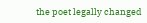the poet legally changed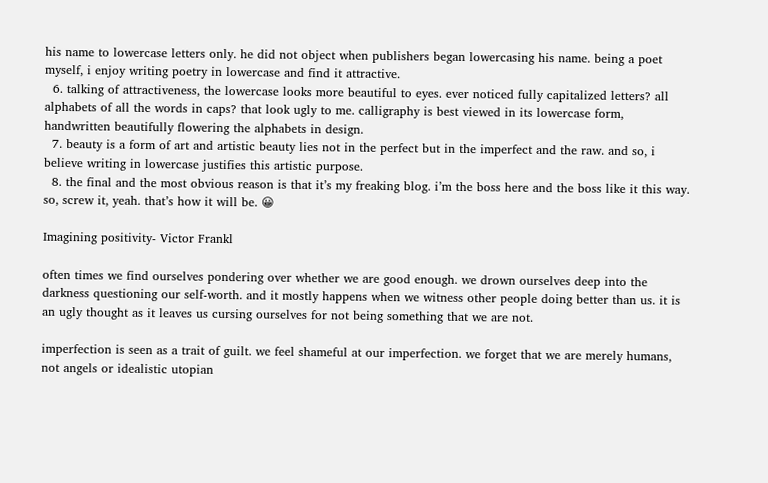his name to lowercase letters only. he did not object when publishers began lowercasing his name. being a poet myself, i enjoy writing poetry in lowercase and find it attractive.
  6. talking of attractiveness, the lowercase looks more beautiful to eyes. ever noticed fully capitalized letters? all alphabets of all the words in caps? that look ugly to me. calligraphy is best viewed in its lowercase form, handwritten beautifully flowering the alphabets in design.
  7. beauty is a form of art and artistic beauty lies not in the perfect but in the imperfect and the raw. and so, i believe writing in lowercase justifies this artistic purpose.
  8. the final and the most obvious reason is that it’s my freaking blog. i’m the boss here and the boss like it this way. so, screw it, yeah. that’s how it will be. 😀

Imagining positivity- Victor Frankl

often times we find ourselves pondering over whether we are good enough. we drown ourselves deep into the darkness questioning our self-worth. and it mostly happens when we witness other people doing better than us. it is an ugly thought as it leaves us cursing ourselves for not being something that we are not.

imperfection is seen as a trait of guilt. we feel shameful at our imperfection. we forget that we are merely humans, not angels or idealistic utopian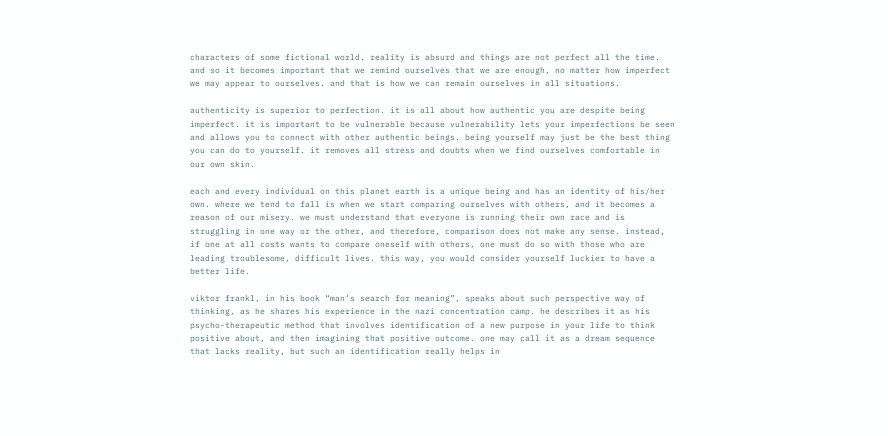characters of some fictional world. reality is absurd and things are not perfect all the time. and so it becomes important that we remind ourselves that we are enough, no matter how imperfect we may appear to ourselves. and that is how we can remain ourselves in all situations.

authenticity is superior to perfection. it is all about how authentic you are despite being imperfect. it is important to be vulnerable because vulnerability lets your imperfections be seen and allows you to connect with other authentic beings. being yourself may just be the best thing you can do to yourself. it removes all stress and doubts when we find ourselves comfortable in our own skin.

each and every individual on this planet earth is a unique being and has an identity of his/her own. where we tend to fall is when we start comparing ourselves with others, and it becomes a reason of our misery. we must understand that everyone is running their own race and is struggling in one way or the other, and therefore, comparison does not make any sense. instead, if one at all costs wants to compare oneself with others, one must do so with those who are leading troublesome, difficult lives. this way, you would consider yourself luckier to have a better life.

viktor frankl, in his book “man’s search for meaning”, speaks about such perspective way of thinking, as he shares his experience in the nazi concentration camp. he describes it as his psycho-therapeutic method that involves identification of a new purpose in your life to think positive about, and then imagining that positive outcome. one may call it as a dream sequence that lacks reality, but such an identification really helps in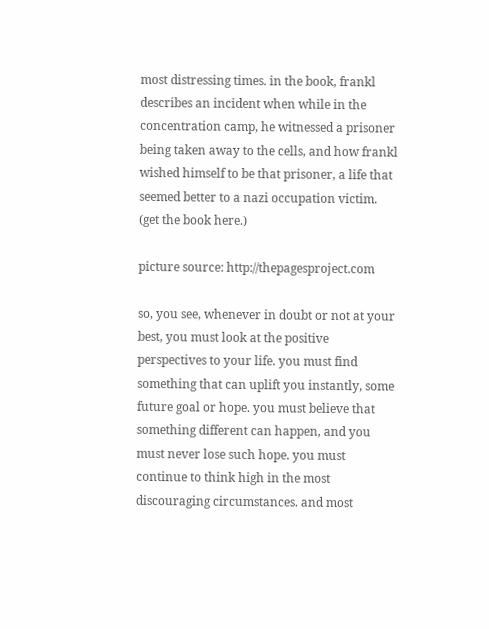most distressing times. in the book, frankl describes an incident when while in the concentration camp, he witnessed a prisoner being taken away to the cells, and how frankl wished himself to be that prisoner, a life that seemed better to a nazi occupation victim. (get the book here.)

picture source: http://thepagesproject.com

so, you see, whenever in doubt or not at your best, you must look at the positive perspectives to your life. you must find something that can uplift you instantly, some future goal or hope. you must believe that something different can happen, and you must never lose such hope. you must continue to think high in the most discouraging circumstances. and most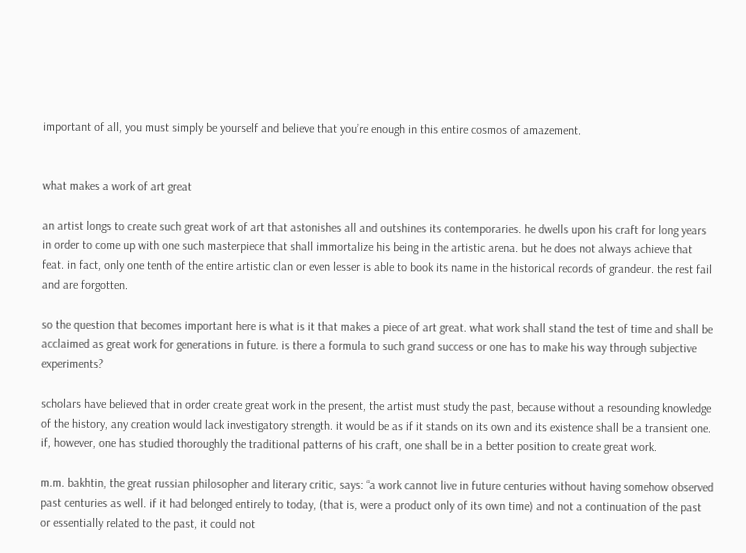important of all, you must simply be yourself and believe that you’re enough in this entire cosmos of amazement.


what makes a work of art great

an artist longs to create such great work of art that astonishes all and outshines its contemporaries. he dwells upon his craft for long years in order to come up with one such masterpiece that shall immortalize his being in the artistic arena. but he does not always achieve that feat. in fact, only one tenth of the entire artistic clan or even lesser is able to book its name in the historical records of grandeur. the rest fail and are forgotten.

so the question that becomes important here is what is it that makes a piece of art great. what work shall stand the test of time and shall be acclaimed as great work for generations in future. is there a formula to such grand success or one has to make his way through subjective experiments?

scholars have believed that in order create great work in the present, the artist must study the past, because without a resounding knowledge of the history, any creation would lack investigatory strength. it would be as if it stands on its own and its existence shall be a transient one. if, however, one has studied thoroughly the traditional patterns of his craft, one shall be in a better position to create great work.

m.m. bakhtin, the great russian philosopher and literary critic, says: “a work cannot live in future centuries without having somehow observed past centuries as well. if it had belonged entirely to today, (that is, were a product only of its own time) and not a continuation of the past or essentially related to the past, it could not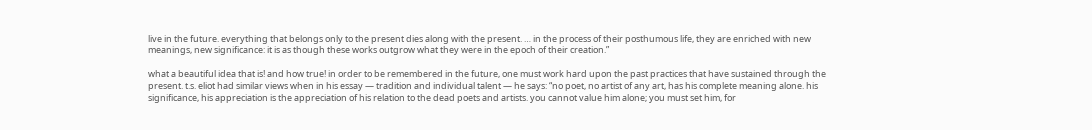live in the future. everything that belongs only to the present dies along with the present. … in the process of their posthumous life, they are enriched with new meanings, new significance: it is as though these works outgrow what they were in the epoch of their creation.”

what a beautiful idea that is! and how true! in order to be remembered in the future, one must work hard upon the past practices that have sustained through the present. t.s. eliot had similar views when in his essay — tradition and individual talent — he says: “no poet, no artist of any art, has his complete meaning alone. his significance, his appreciation is the appreciation of his relation to the dead poets and artists. you cannot value him alone; you must set him, for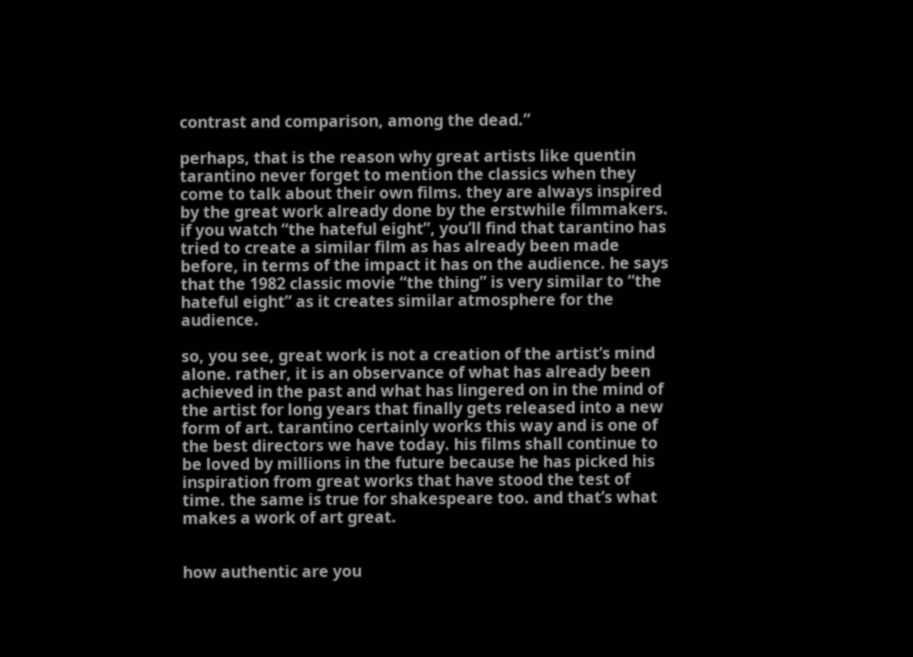contrast and comparison, among the dead.”

perhaps, that is the reason why great artists like quentin tarantino never forget to mention the classics when they come to talk about their own films. they are always inspired by the great work already done by the erstwhile filmmakers. if you watch “the hateful eight”, you’ll find that tarantino has tried to create a similar film as has already been made before, in terms of the impact it has on the audience. he says that the 1982 classic movie “the thing” is very similar to “the hateful eight” as it creates similar atmosphere for the audience.

so, you see, great work is not a creation of the artist’s mind alone. rather, it is an observance of what has already been achieved in the past and what has lingered on in the mind of the artist for long years that finally gets released into a new form of art. tarantino certainly works this way and is one of the best directors we have today. his films shall continue to be loved by millions in the future because he has picked his inspiration from great works that have stood the test of time. the same is true for shakespeare too. and that’s what makes a work of art great.


how authentic are you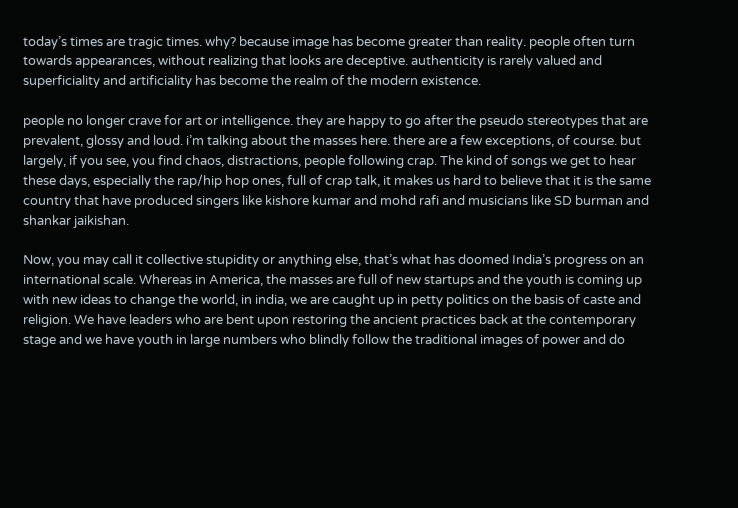today’s times are tragic times. why? because image has become greater than reality. people often turn towards appearances, without realizing that looks are deceptive. authenticity is rarely valued and superficiality and artificiality has become the realm of the modern existence.

people no longer crave for art or intelligence. they are happy to go after the pseudo stereotypes that are prevalent, glossy and loud. i’m talking about the masses here. there are a few exceptions, of course. but largely, if you see, you find chaos, distractions, people following crap. The kind of songs we get to hear these days, especially the rap/hip hop ones, full of crap talk, it makes us hard to believe that it is the same country that have produced singers like kishore kumar and mohd rafi and musicians like SD burman and shankar jaikishan.

Now, you may call it collective stupidity or anything else, that’s what has doomed India’s progress on an international scale. Whereas in America, the masses are full of new startups and the youth is coming up with new ideas to change the world, in india, we are caught up in petty politics on the basis of caste and religion. We have leaders who are bent upon restoring the ancient practices back at the contemporary stage and we have youth in large numbers who blindly follow the traditional images of power and do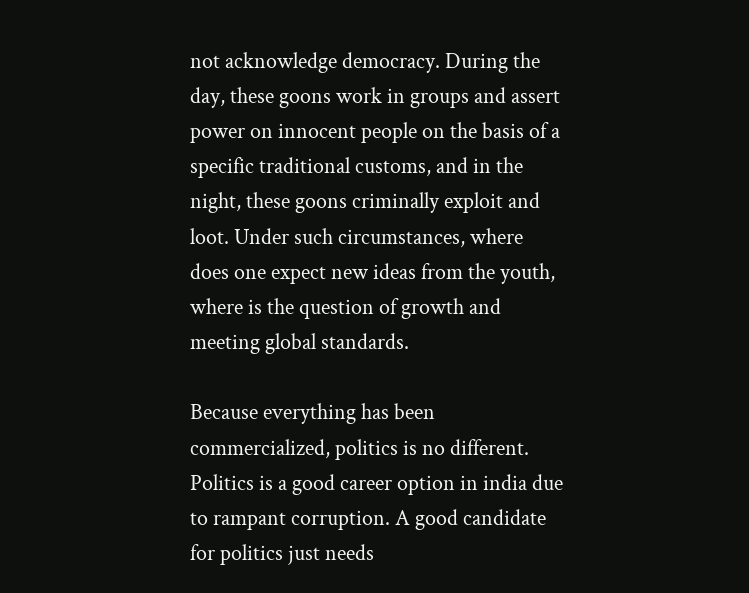not acknowledge democracy. During the day, these goons work in groups and assert power on innocent people on the basis of a specific traditional customs, and in the night, these goons criminally exploit and loot. Under such circumstances, where does one expect new ideas from the youth, where is the question of growth and meeting global standards.

Because everything has been commercialized, politics is no different. Politics is a good career option in india due to rampant corruption. A good candidate for politics just needs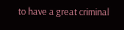to have a great criminal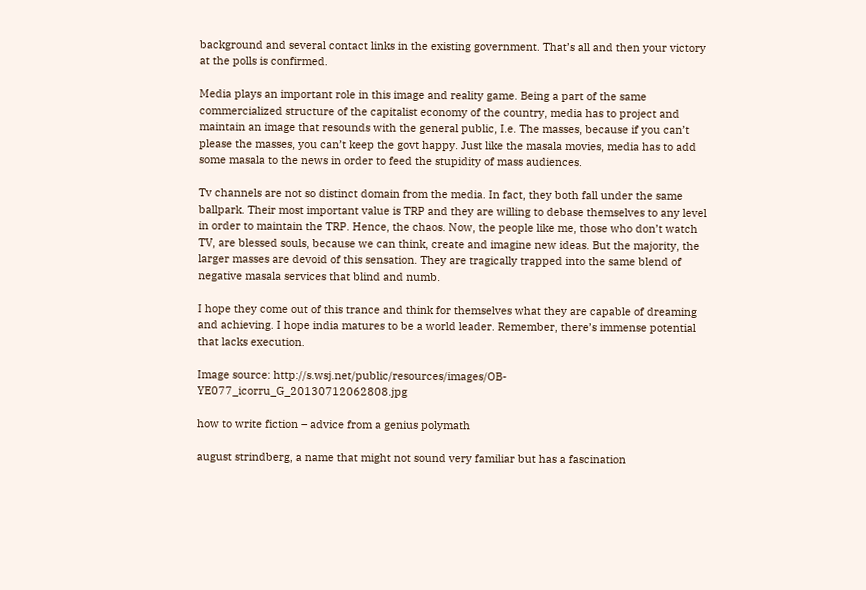background and several contact links in the existing government. That’s all and then your victory at the polls is confirmed.

Media plays an important role in this image and reality game. Being a part of the same commercialized structure of the capitalist economy of the country, media has to project and maintain an image that resounds with the general public, I.e. The masses, because if you can’t please the masses, you can’t keep the govt happy. Just like the masala movies, media has to add some masala to the news in order to feed the stupidity of mass audiences.

Tv channels are not so distinct domain from the media. In fact, they both fall under the same ballpark. Their most important value is TRP and they are willing to debase themselves to any level in order to maintain the TRP. Hence, the chaos. Now, the people like me, those who don’t watch TV, are blessed souls, because we can think, create and imagine new ideas. But the majority, the larger masses are devoid of this sensation. They are tragically trapped into the same blend of negative masala services that blind and numb.

I hope they come out of this trance and think for themselves what they are capable of dreaming and achieving. I hope india matures to be a world leader. Remember, there’s immense potential that lacks execution.

Image source: http://s.wsj.net/public/resources/images/OB-YE077_icorru_G_20130712062808.jpg

how to write fiction – advice from a genius polymath

august strindberg, a name that might not sound very familiar but has a fascination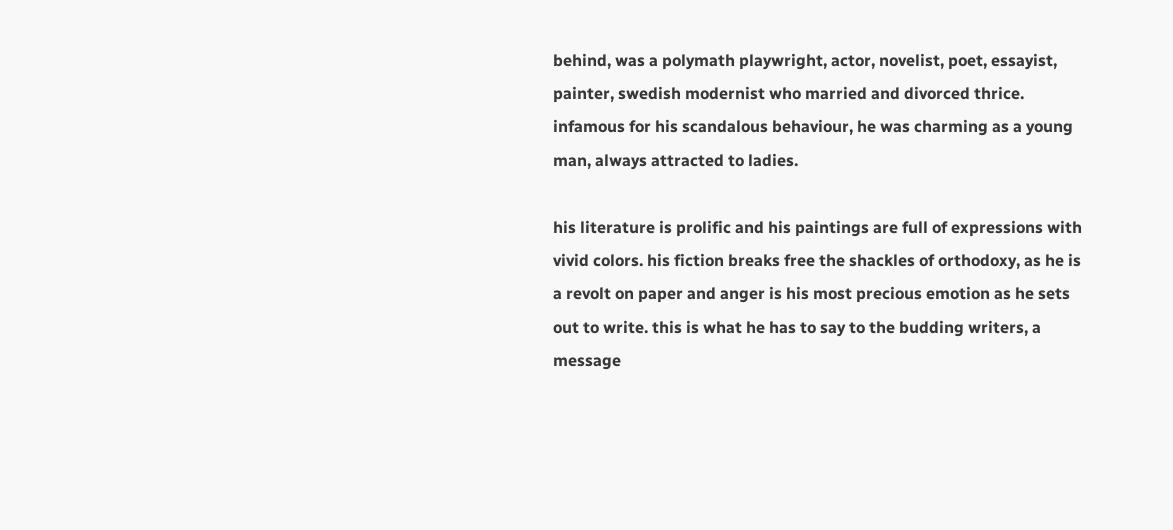behind, was a polymath playwright, actor, novelist, poet, essayist, painter, swedish modernist who married and divorced thrice. infamous for his scandalous behaviour, he was charming as a young man, always attracted to ladies.

his literature is prolific and his paintings are full of expressions with vivid colors. his fiction breaks free the shackles of orthodoxy, as he is a revolt on paper and anger is his most precious emotion as he sets out to write. this is what he has to say to the budding writers, a message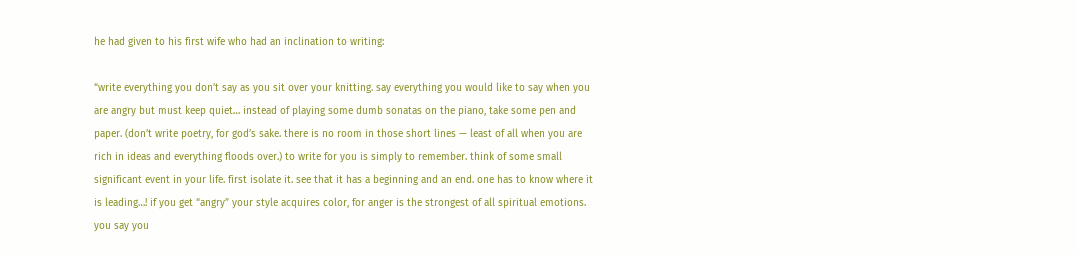he had given to his first wife who had an inclination to writing:

“write everything you don’t say as you sit over your knitting. say everything you would like to say when you are angry but must keep quiet… instead of playing some dumb sonatas on the piano, take some pen and paper. (don’t write poetry, for god’s sake. there is no room in those short lines — least of all when you are rich in ideas and everything floods over.) to write for you is simply to remember. think of some small significant event in your life. first isolate it. see that it has a beginning and an end. one has to know where it is leading…! if you get “angry” your style acquires color, for anger is the strongest of all spiritual emotions. you say you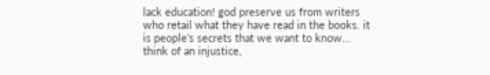lack education! god preserve us from writers who retail what they have read in the books. it is people’s secrets that we want to know… think of an injustice,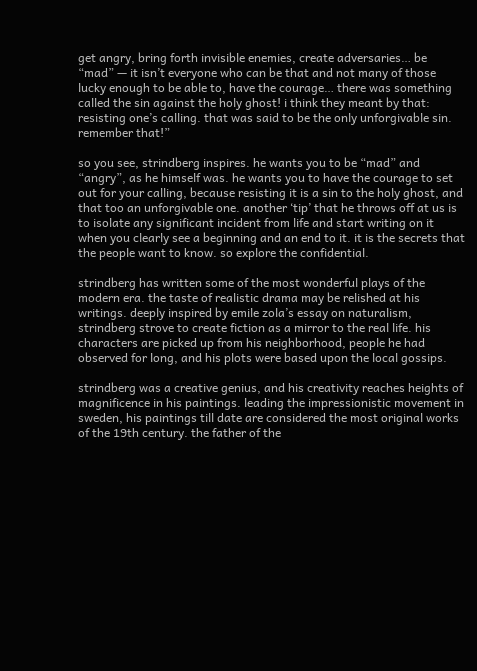get angry, bring forth invisible enemies, create adversaries… be “mad” — it isn’t everyone who can be that and not many of those lucky enough to be able to, have the courage… there was something called the sin against the holy ghost! i think they meant by that: resisting one’s calling. that was said to be the only unforgivable sin. remember that!”

so you see, strindberg inspires. he wants you to be “mad” and “angry”, as he himself was. he wants you to have the courage to set out for your calling, because resisting it is a sin to the holy ghost, and that too an unforgivable one. another ‘tip’ that he throws off at us is to isolate any significant incident from life and start writing on it when you clearly see a beginning and an end to it. it is the secrets that the people want to know. so explore the confidential.

strindberg has written some of the most wonderful plays of the modern era. the taste of realistic drama may be relished at his writings. deeply inspired by emile zola’s essay on naturalism, strindberg strove to create fiction as a mirror to the real life. his characters are picked up from his neighborhood, people he had observed for long, and his plots were based upon the local gossips.

strindberg was a creative genius, and his creativity reaches heights of magnificence in his paintings. leading the impressionistic movement in sweden, his paintings till date are considered the most original works of the 19th century. the father of the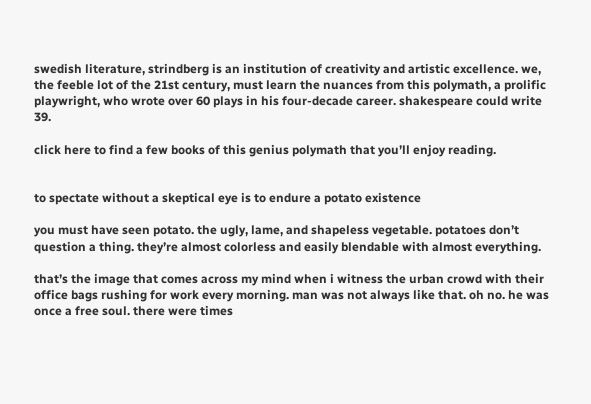swedish literature, strindberg is an institution of creativity and artistic excellence. we, the feeble lot of the 21st century, must learn the nuances from this polymath, a prolific playwright, who wrote over 60 plays in his four-decade career. shakespeare could write 39.

click here to find a few books of this genius polymath that you’ll enjoy reading.


to spectate without a skeptical eye is to endure a potato existence

you must have seen potato. the ugly, lame, and shapeless vegetable. potatoes don’t question a thing. they’re almost colorless and easily blendable with almost everything.

that’s the image that comes across my mind when i witness the urban crowd with their office bags rushing for work every morning. man was not always like that. oh no. he was once a free soul. there were times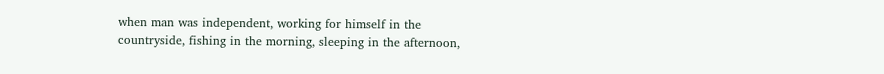when man was independent, working for himself in the countryside, fishing in the morning, sleeping in the afternoon,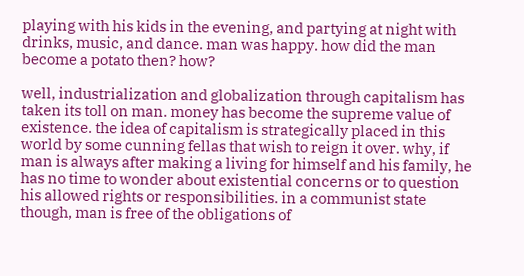playing with his kids in the evening, and partying at night with drinks, music, and dance. man was happy. how did the man become a potato then? how?

well, industrialization and globalization through capitalism has taken its toll on man. money has become the supreme value of existence. the idea of capitalism is strategically placed in this world by some cunning fellas that wish to reign it over. why, if man is always after making a living for himself and his family, he has no time to wonder about existential concerns or to question his allowed rights or responsibilities. in a communist state though, man is free of the obligations of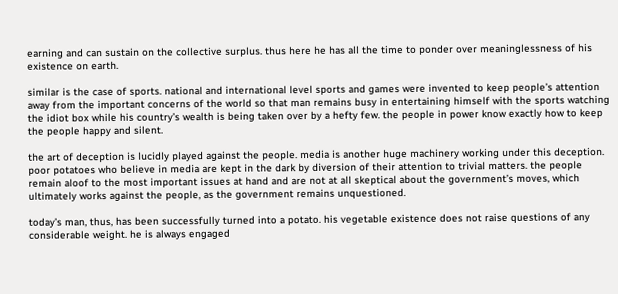earning and can sustain on the collective surplus. thus here he has all the time to ponder over meaninglessness of his existence on earth.

similar is the case of sports. national and international level sports and games were invented to keep people’s attention away from the important concerns of the world so that man remains busy in entertaining himself with the sports watching the idiot box while his country’s wealth is being taken over by a hefty few. the people in power know exactly how to keep the people happy and silent.

the art of deception is lucidly played against the people. media is another huge machinery working under this deception. poor potatoes who believe in media are kept in the dark by diversion of their attention to trivial matters. the people remain aloof to the most important issues at hand and are not at all skeptical about the government’s moves, which ultimately works against the people, as the government remains unquestioned.

today’s man, thus, has been successfully turned into a potato. his vegetable existence does not raise questions of any considerable weight. he is always engaged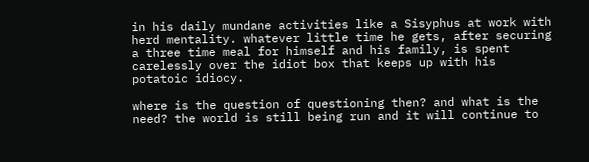in his daily mundane activities like a Sisyphus at work with herd mentality. whatever little time he gets, after securing a three time meal for himself and his family, is spent carelessly over the idiot box that keeps up with his potatoic idiocy.

where is the question of questioning then? and what is the need? the world is still being run and it will continue to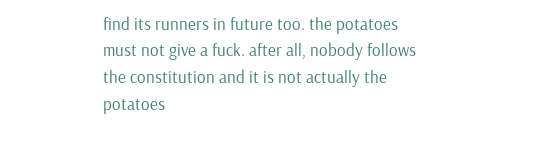find its runners in future too. the potatoes must not give a fuck. after all, nobody follows the constitution and it is not actually the potatoes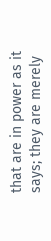that are in power as it says; they are merely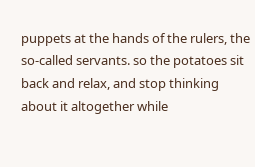puppets at the hands of the rulers, the so-called servants. so the potatoes sit back and relax, and stop thinking about it altogether while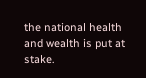the national health and wealth is put at stake.